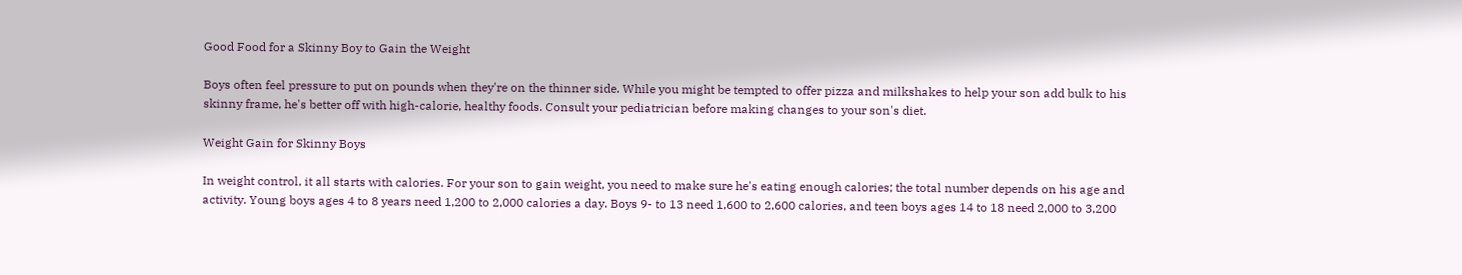Good Food for a Skinny Boy to Gain the Weight

Boys often feel pressure to put on pounds when they're on the thinner side. While you might be tempted to offer pizza and milkshakes to help your son add bulk to his skinny frame, he's better off with high-calorie, healthy foods. Consult your pediatrician before making changes to your son's diet.

Weight Gain for Skinny Boys

In weight control, it all starts with calories. For your son to gain weight, you need to make sure he's eating enough calories; the total number depends on his age and activity. Young boys ages 4 to 8 years need 1,200 to 2,000 calories a day. Boys 9- to 13 need 1,600 to 2,600 calories, and teen boys ages 14 to 18 need 2,000 to 3,200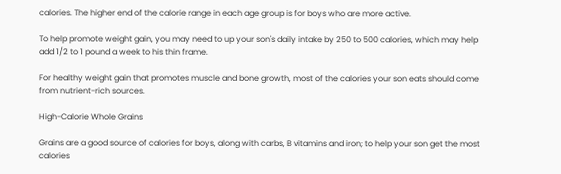calories. The higher end of the calorie range in each age group is for boys who are more active.

To help promote weight gain, you may need to up your son's daily intake by 250 to 500 calories, which may help add 1/2 to 1 pound a week to his thin frame.

For healthy weight gain that promotes muscle and bone growth, most of the calories your son eats should come from nutrient-rich sources.

High-Calorie Whole Grains

Grains are a good source of calories for boys, along with carbs, B vitamins and iron; to help your son get the most calories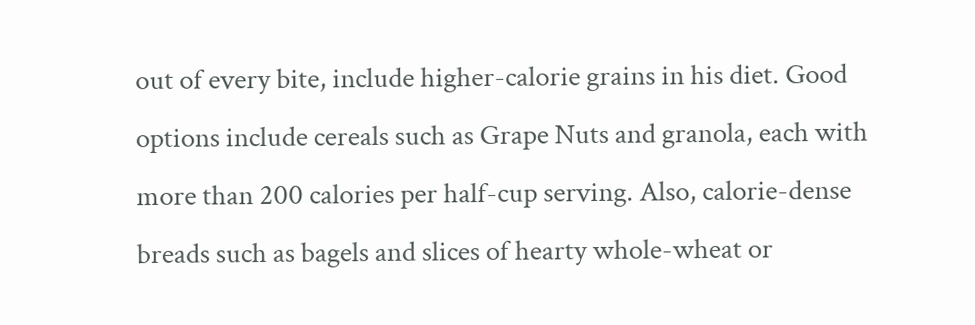out of every bite, include higher-calorie grains in his diet. Good options include cereals such as Grape Nuts and granola, each with more than 200 calories per half-cup serving. Also, calorie-dense breads such as bagels and slices of hearty whole-wheat or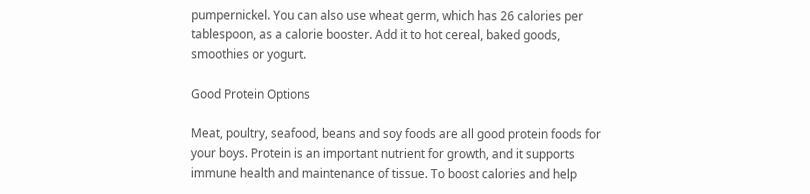pumpernickel. You can also use wheat germ, which has 26 calories per tablespoon, as a calorie booster. Add it to hot cereal, baked goods, smoothies or yogurt.

Good Protein Options

Meat, poultry, seafood, beans and soy foods are all good protein foods for your boys. Protein is an important nutrient for growth, and it supports immune health and maintenance of tissue. To boost calories and help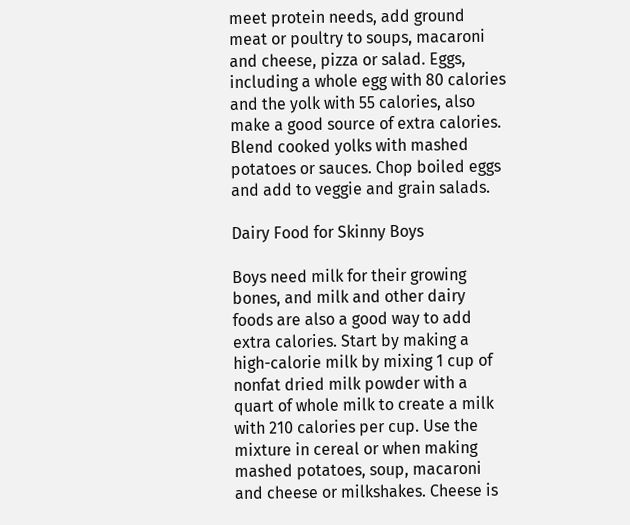meet protein needs, add ground meat or poultry to soups, macaroni and cheese, pizza or salad. Eggs, including a whole egg with 80 calories and the yolk with 55 calories, also make a good source of extra calories. Blend cooked yolks with mashed potatoes or sauces. Chop boiled eggs and add to veggie and grain salads.

Dairy Food for Skinny Boys

Boys need milk for their growing bones, and milk and other dairy foods are also a good way to add extra calories. Start by making a high-calorie milk by mixing 1 cup of nonfat dried milk powder with a quart of whole milk to create a milk with 210 calories per cup. Use the mixture in cereal or when making mashed potatoes, soup, macaroni and cheese or milkshakes. Cheese is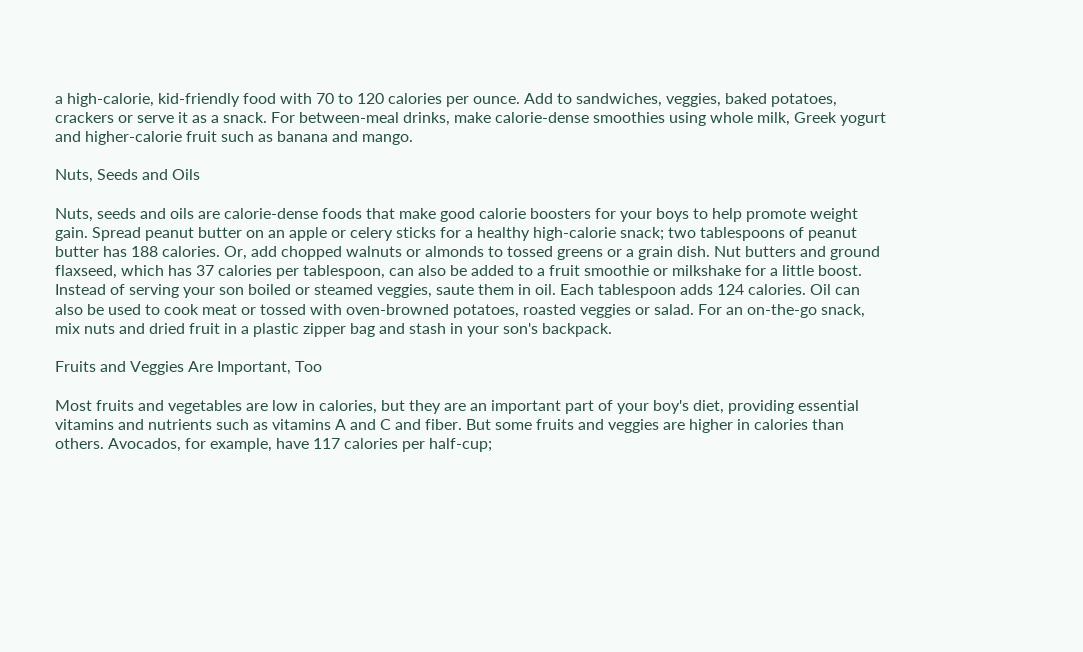a high-calorie, kid-friendly food with 70 to 120 calories per ounce. Add to sandwiches, veggies, baked potatoes, crackers or serve it as a snack. For between-meal drinks, make calorie-dense smoothies using whole milk, Greek yogurt and higher-calorie fruit such as banana and mango.

Nuts, Seeds and Oils

Nuts, seeds and oils are calorie-dense foods that make good calorie boosters for your boys to help promote weight gain. Spread peanut butter on an apple or celery sticks for a healthy high-calorie snack; two tablespoons of peanut butter has 188 calories. Or, add chopped walnuts or almonds to tossed greens or a grain dish. Nut butters and ground flaxseed, which has 37 calories per tablespoon, can also be added to a fruit smoothie or milkshake for a little boost. Instead of serving your son boiled or steamed veggies, saute them in oil. Each tablespoon adds 124 calories. Oil can also be used to cook meat or tossed with oven-browned potatoes, roasted veggies or salad. For an on-the-go snack, mix nuts and dried fruit in a plastic zipper bag and stash in your son's backpack.

Fruits and Veggies Are Important, Too

Most fruits and vegetables are low in calories, but they are an important part of your boy's diet, providing essential vitamins and nutrients such as vitamins A and C and fiber. But some fruits and veggies are higher in calories than others. Avocados, for example, have 117 calories per half-cup;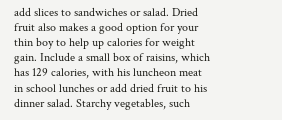add slices to sandwiches or salad. Dried fruit also makes a good option for your thin boy to help up calories for weight gain. Include a small box of raisins, which has 129 calories, with his luncheon meat in school lunches or add dried fruit to his dinner salad. Starchy vegetables, such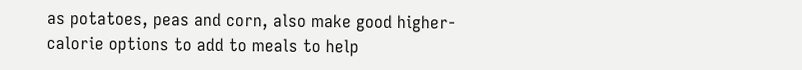as potatoes, peas and corn, also make good higher-calorie options to add to meals to help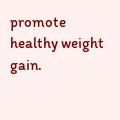promote healthy weight gain.